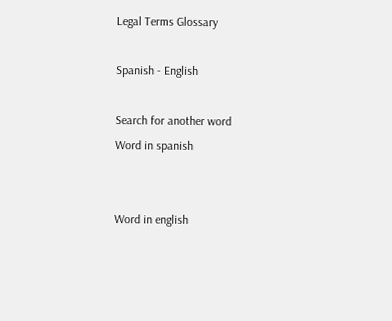Legal Terms Glossary

Spanish - English

Search for another word
Word in spanish


Word in english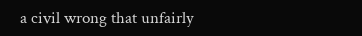a civil wrong that unfairly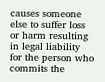causes someone else to suffer loss or harm resulting in legal liability for the person who commits the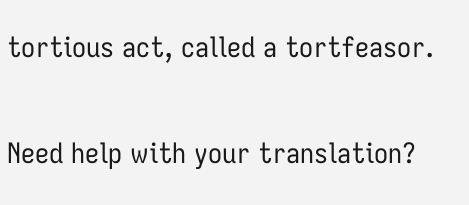tortious act, called a tortfeasor.

Need help with your translation?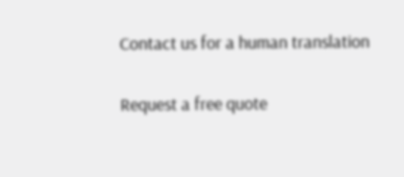Contact us for a human translation

Request a free quote